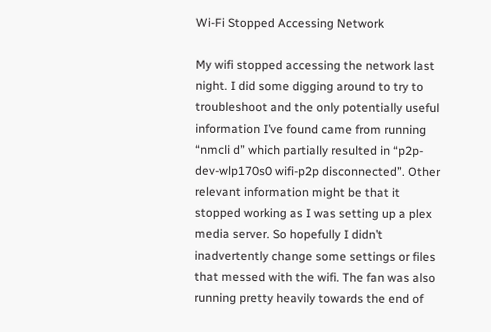Wi-Fi Stopped Accessing Network

My wifi stopped accessing the network last night. I did some digging around to try to troubleshoot and the only potentially useful information I’ve found came from running “nmcli d” which partially resulted in “p2p-dev-wlp170s0 wifi-p2p disconnected”. Other relevant information might be that it stopped working as I was setting up a plex media server. So hopefully I didn’t inadvertently change some settings or files that messed with the wifi. The fan was also running pretty heavily towards the end of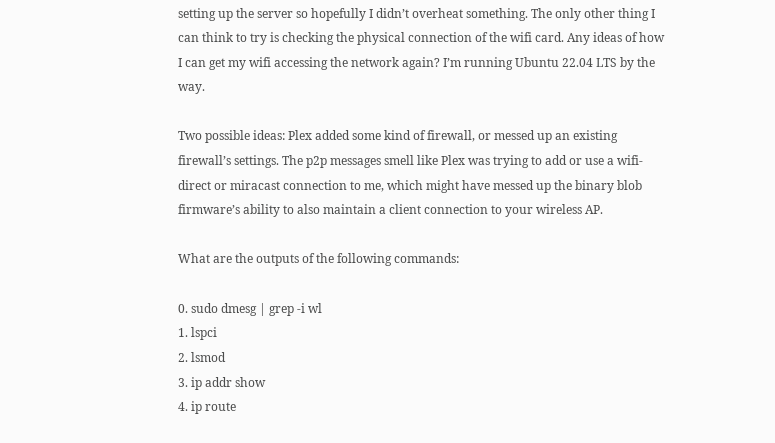setting up the server so hopefully I didn’t overheat something. The only other thing I can think to try is checking the physical connection of the wifi card. Any ideas of how I can get my wifi accessing the network again? I’m running Ubuntu 22.04 LTS by the way.

Two possible ideas: Plex added some kind of firewall, or messed up an existing firewall’s settings. The p2p messages smell like Plex was trying to add or use a wifi-direct or miracast connection to me, which might have messed up the binary blob firmware’s ability to also maintain a client connection to your wireless AP.

What are the outputs of the following commands:

0. sudo dmesg | grep -i wl
1. lspci
2. lsmod
3. ip addr show
4. ip route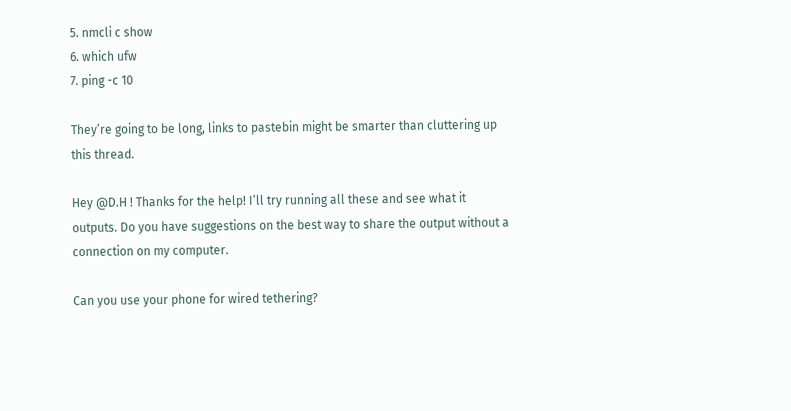5. nmcli c show
6. which ufw
7. ping -c 10

They’re going to be long, links to pastebin might be smarter than cluttering up this thread.

Hey @D.H ! Thanks for the help! I’ll try running all these and see what it outputs. Do you have suggestions on the best way to share the output without a connection on my computer.

Can you use your phone for wired tethering?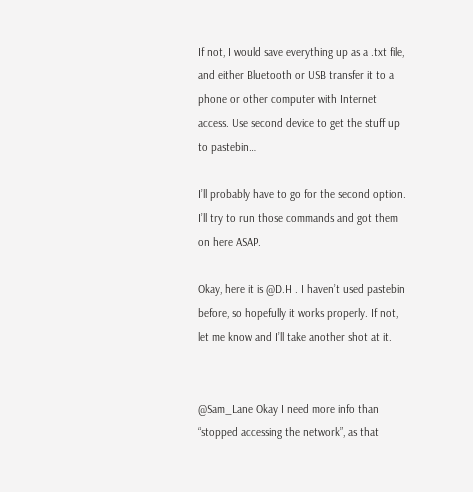If not, I would save everything up as a .txt file, and either Bluetooth or USB transfer it to a phone or other computer with Internet access. Use second device to get the stuff up to pastebin…

I’ll probably have to go for the second option. I’ll try to run those commands and got them on here ASAP.

Okay, here it is @D.H . I haven’t used pastebin before, so hopefully it works properly. If not, let me know and I’ll take another shot at it.


@Sam_Lane Okay I need more info than “stopped accessing the network”, as that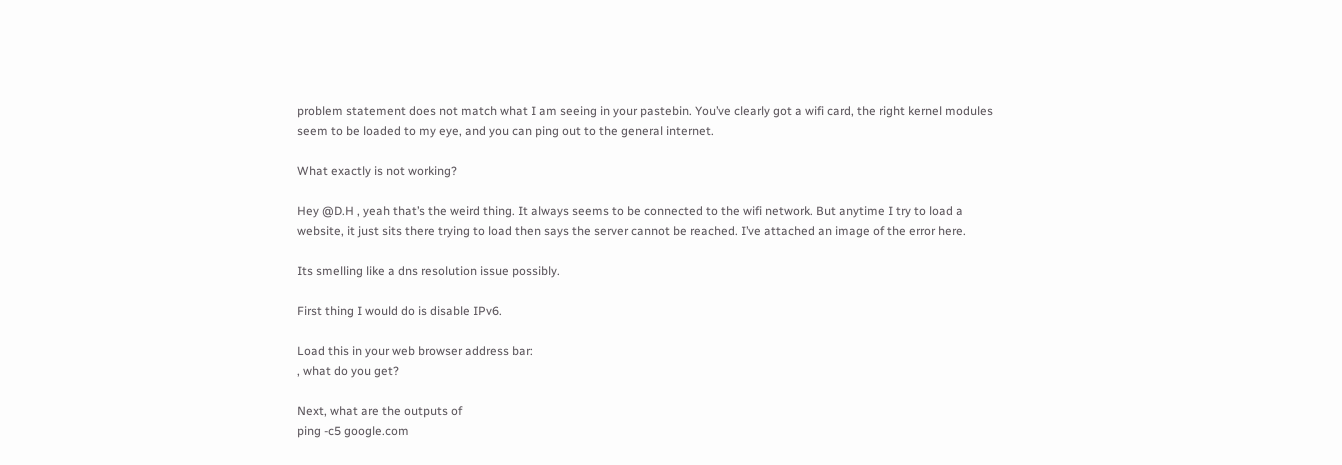problem statement does not match what I am seeing in your pastebin. You’ve clearly got a wifi card, the right kernel modules seem to be loaded to my eye, and you can ping out to the general internet.

What exactly is not working?

Hey @D.H , yeah that’s the weird thing. It always seems to be connected to the wifi network. But anytime I try to load a website, it just sits there trying to load then says the server cannot be reached. I’ve attached an image of the error here.

Its smelling like a dns resolution issue possibly.

First thing I would do is disable IPv6.

Load this in your web browser address bar:
, what do you get?

Next, what are the outputs of
ping -c5 google.com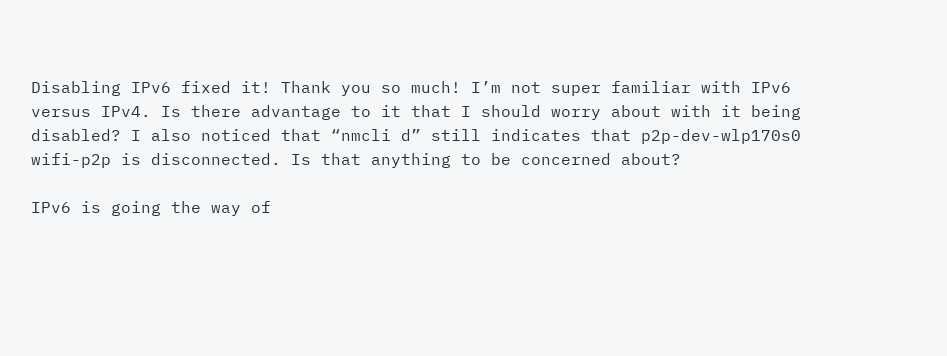Disabling IPv6 fixed it! Thank you so much! I’m not super familiar with IPv6 versus IPv4. Is there advantage to it that I should worry about with it being disabled? I also noticed that “nmcli d” still indicates that p2p-dev-wlp170s0 wifi-p2p is disconnected. Is that anything to be concerned about?

IPv6 is going the way of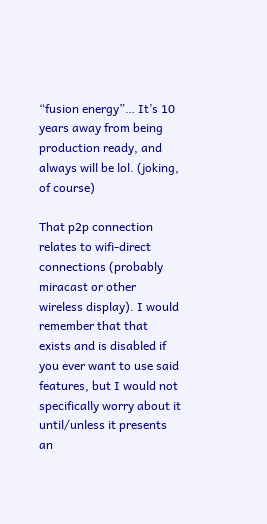“fusion energy”… It’s 10 years away from being production ready, and always will be lol. (joking, of course)

That p2p connection relates to wifi-direct connections (probably miracast or other wireless display). I would remember that that exists and is disabled if you ever want to use said features, but I would not specifically worry about it until/unless it presents an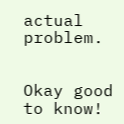actual problem.


Okay good to know!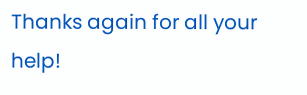Thanks again for all your help!